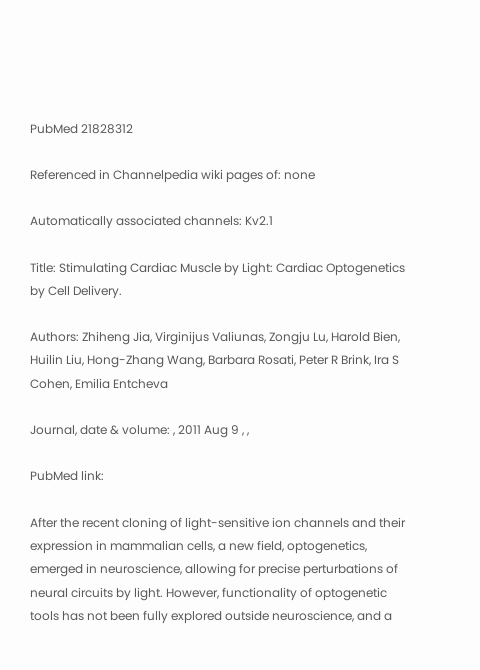PubMed 21828312

Referenced in Channelpedia wiki pages of: none

Automatically associated channels: Kv2.1

Title: Stimulating Cardiac Muscle by Light: Cardiac Optogenetics by Cell Delivery.

Authors: Zhiheng Jia, Virginijus Valiunas, Zongju Lu, Harold Bien, Huilin Liu, Hong-Zhang Wang, Barbara Rosati, Peter R Brink, Ira S Cohen, Emilia Entcheva

Journal, date & volume: , 2011 Aug 9 , ,

PubMed link:

After the recent cloning of light-sensitive ion channels and their expression in mammalian cells, a new field, optogenetics, emerged in neuroscience, allowing for precise perturbations of neural circuits by light. However, functionality of optogenetic tools has not been fully explored outside neuroscience, and a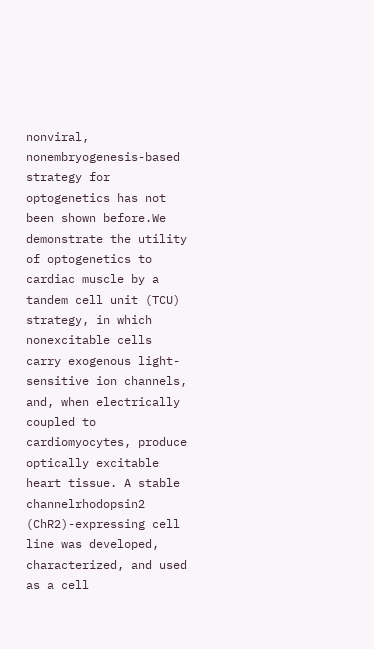nonviral, nonembryogenesis-based strategy for optogenetics has not been shown before.We demonstrate the utility of optogenetics to cardiac muscle by a tandem cell unit (TCU) strategy, in which nonexcitable cells carry exogenous light-sensitive ion channels, and, when electrically coupled to cardiomyocytes, produce optically excitable heart tissue. A stable channelrhodopsin2 (ChR2)-expressing cell line was developed, characterized, and used as a cell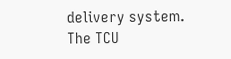delivery system. The TCU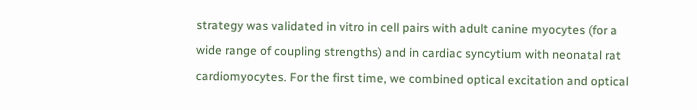strategy was validated in vitro in cell pairs with adult canine myocytes (for a wide range of coupling strengths) and in cardiac syncytium with neonatal rat cardiomyocytes. For the first time, we combined optical excitation and optical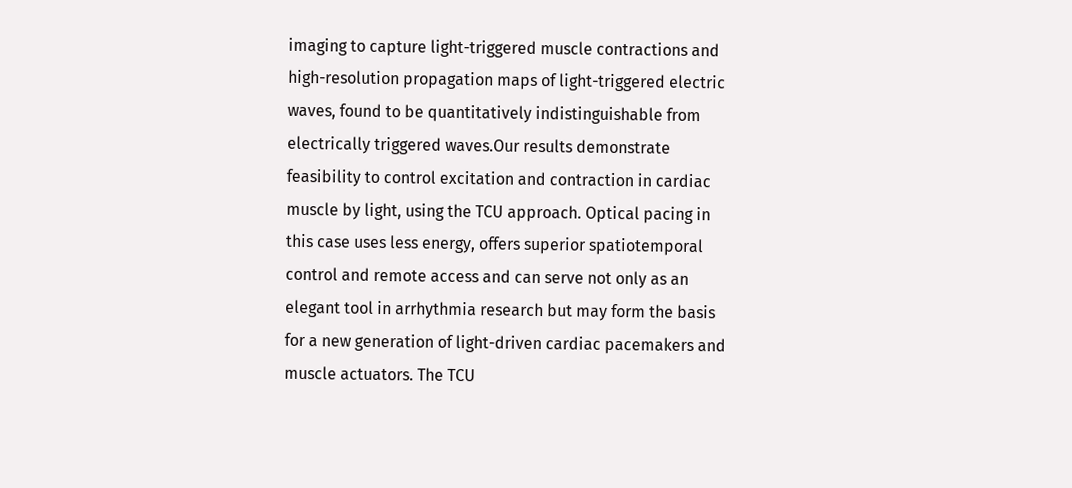imaging to capture light-triggered muscle contractions and high-resolution propagation maps of light-triggered electric waves, found to be quantitatively indistinguishable from electrically triggered waves.Our results demonstrate feasibility to control excitation and contraction in cardiac muscle by light, using the TCU approach. Optical pacing in this case uses less energy, offers superior spatiotemporal control and remote access and can serve not only as an elegant tool in arrhythmia research but may form the basis for a new generation of light-driven cardiac pacemakers and muscle actuators. The TCU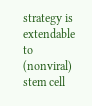strategy is extendable to (nonviral) stem cell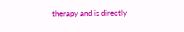therapy and is directly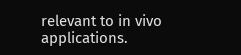relevant to in vivo applications.